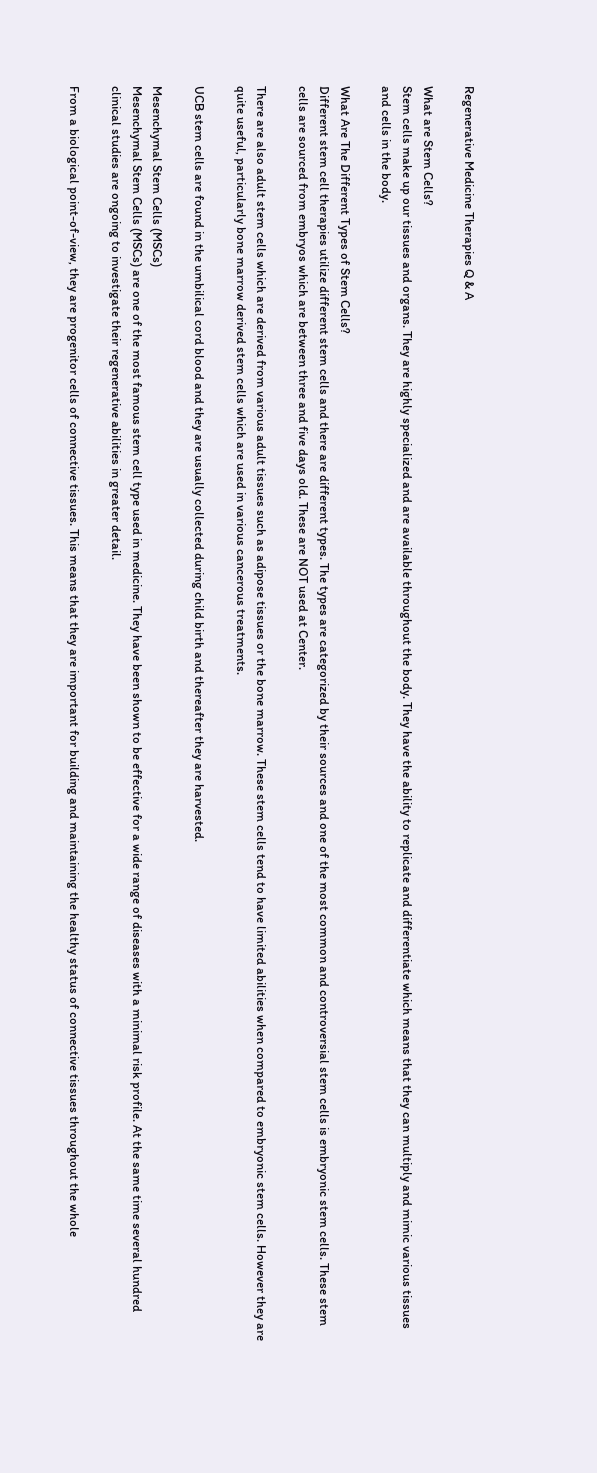Regenerative Medicine Therapies Q & A

What are Stem Cells?
Stem cells make up our tissues and organs. They are highly specialized and are available throughout the body. They have the ability to replicate and differentiate which means that they can multiply and mimic various tissues and cells in the body.

What Are The Different Types of Stem Cells?
Different stem cell therapies utilize different stem cells and there are different types. The types are categorized by their sources and one of the most common and controversial stem cells is embryonic stem cells. These stem cells are sourced from embryos which are between three and five days old. These are NOT used at Center.

There are also adult stem cells which are derived from various adult tissues such as adipose tissues or the bone marrow. These stem cells tend to have limited abilities when compared to embryonic stem cells. However they are quite useful, particularly bone marrow derived stem cells which are used in various cancerous treatments.

UCB stem cells are found in the umbilical cord blood and they are usually collected during child birth and thereafter they are harvested.

Mesenchymal Stem Cells (MSCs)
Mesenchymal Stem Cells (MSCs) are one of the most famous stem cell type used in medicine. They have been shown to be effective for a wide range of diseases with a minimal risk profile. At the same time several hundred clinical studies are ongoing to investigate their regenerative abilities in greater detail.

From a biological point-of-view, they are progenitor cells of connective tissues. This means that they are important for building and maintaining the healthy status of connective tissues throughout the whole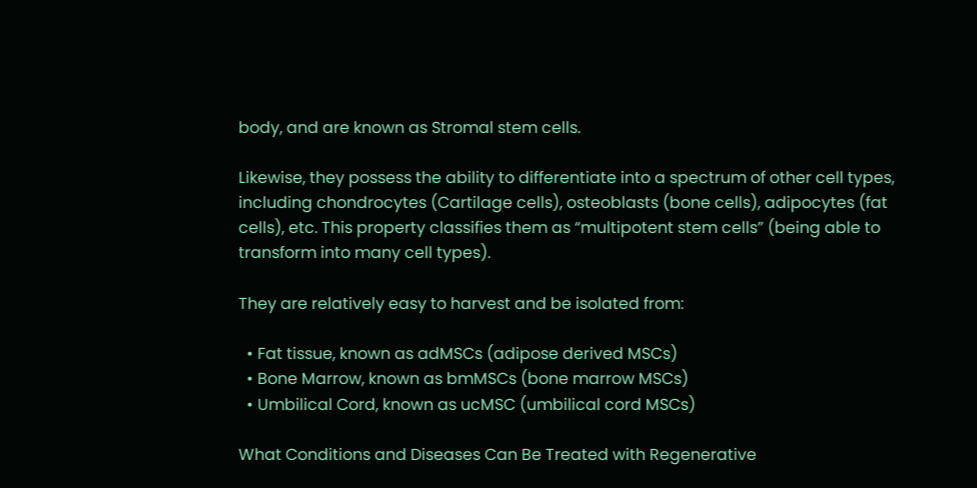body, and are known as Stromal stem cells.

Likewise, they possess the ability to differentiate into a spectrum of other cell types, including chondrocytes (Cartilage cells), osteoblasts (bone cells), adipocytes (fat cells), etc. This property classifies them as “multipotent stem cells” (being able to transform into many cell types).

They are relatively easy to harvest and be isolated from:

  • Fat tissue, known as adMSCs (adipose derived MSCs)
  • Bone Marrow, known as bmMSCs (bone marrow MSCs)
  • Umbilical Cord, known as ucMSC (umbilical cord MSCs)

What Conditions and Diseases Can Be Treated with Regenerative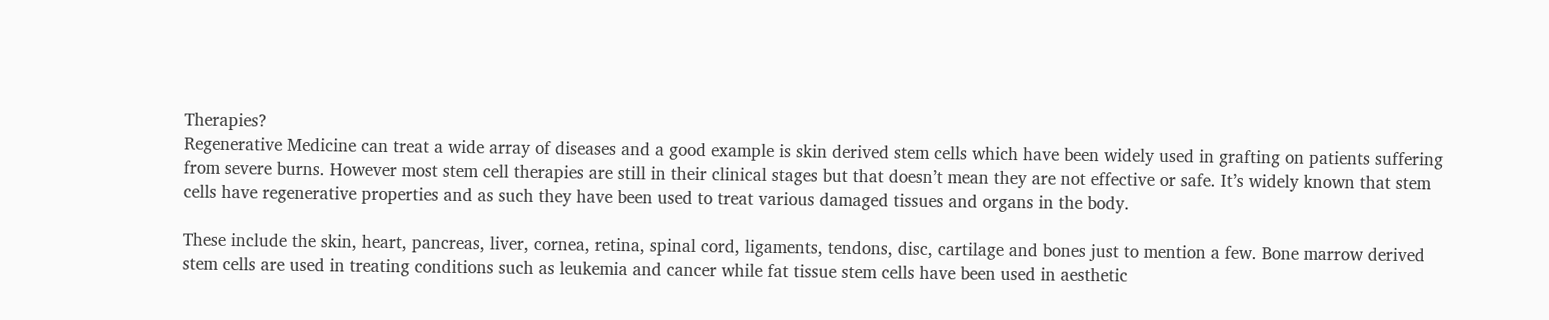Therapies?
Regenerative Medicine can treat a wide array of diseases and a good example is skin derived stem cells which have been widely used in grafting on patients suffering from severe burns. However most stem cell therapies are still in their clinical stages but that doesn’t mean they are not effective or safe. It’s widely known that stem cells have regenerative properties and as such they have been used to treat various damaged tissues and organs in the body.

These include the skin, heart, pancreas, liver, cornea, retina, spinal cord, ligaments, tendons, disc, cartilage and bones just to mention a few. Bone marrow derived stem cells are used in treating conditions such as leukemia and cancer while fat tissue stem cells have been used in aesthetic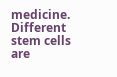medicine. Different stem cells are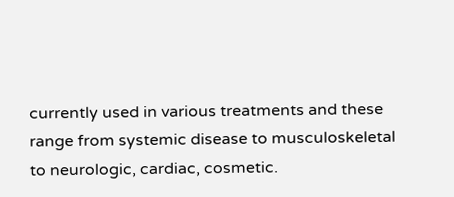currently used in various treatments and these range from systemic disease to musculoskeletal to neurologic, cardiac, cosmetic.